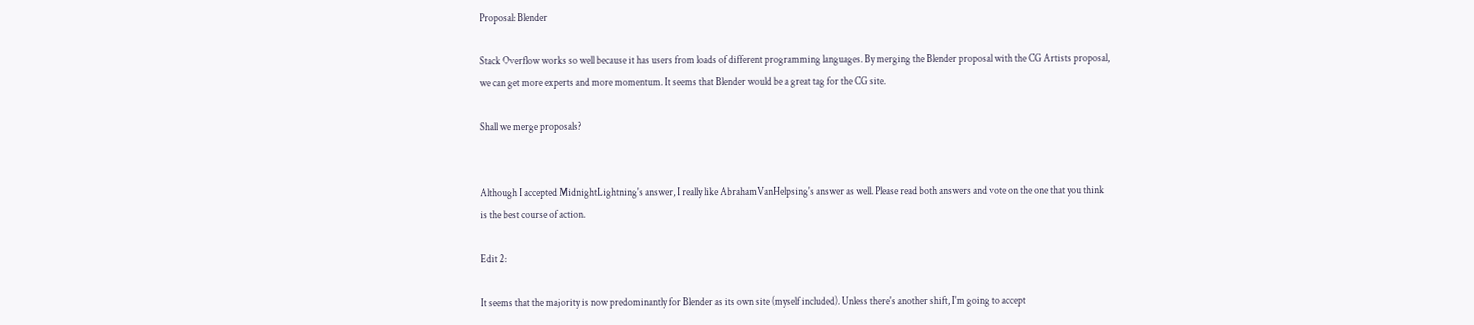Proposal: Blender

Stack Overflow works so well because it has users from loads of different programming languages. By merging the Blender proposal with the CG Artists proposal, we can get more experts and more momentum. It seems that Blender would be a great tag for the CG site.

Shall we merge proposals?


Although I accepted MidnightLightning's answer, I really like AbrahamVanHelpsing's answer as well. Please read both answers and vote on the one that you think is the best course of action.

Edit 2:

It seems that the majority is now predominantly for Blender as its own site (myself included). Unless there's another shift, I'm going to accept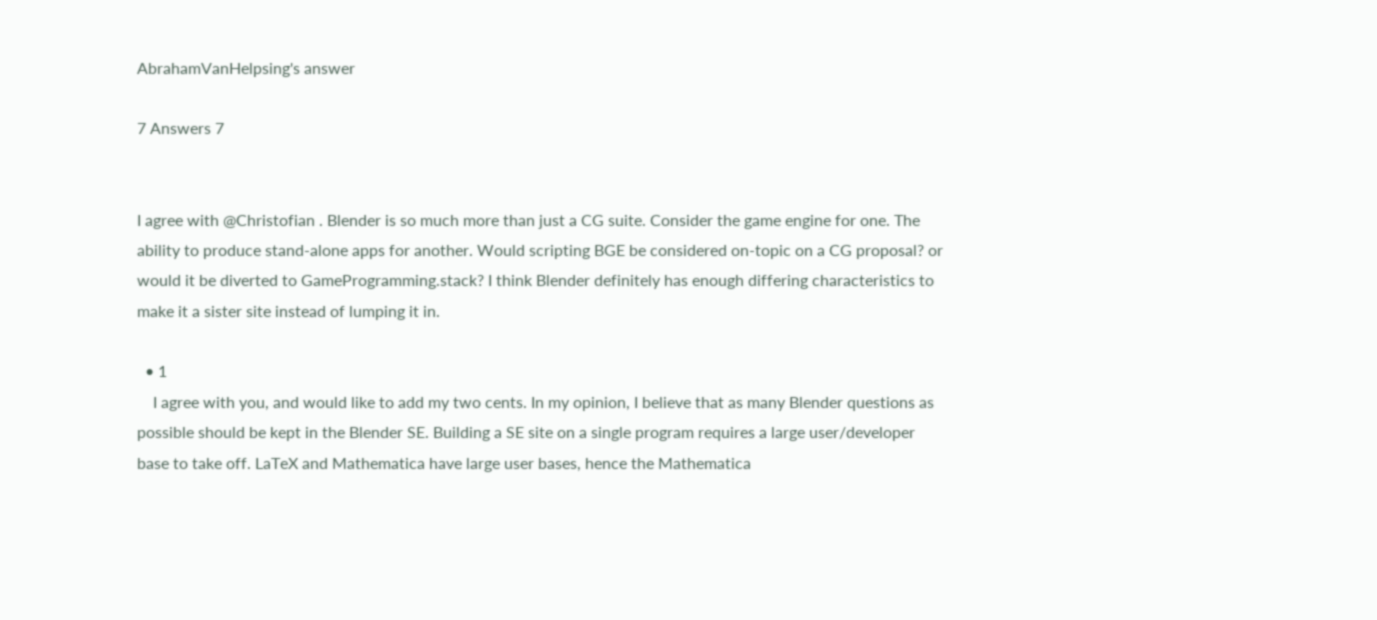AbrahamVanHelpsing's answer

7 Answers 7


I agree with @Christofian . Blender is so much more than just a CG suite. Consider the game engine for one. The ability to produce stand-alone apps for another. Would scripting BGE be considered on-topic on a CG proposal? or would it be diverted to GameProgramming.stack? I think Blender definitely has enough differing characteristics to make it a sister site instead of lumping it in.

  • 1
    I agree with you, and would like to add my two cents. In my opinion, I believe that as many Blender questions as possible should be kept in the Blender SE. Building a SE site on a single program requires a large user/developer base to take off. LaTeX and Mathematica have large user bases, hence the Mathematica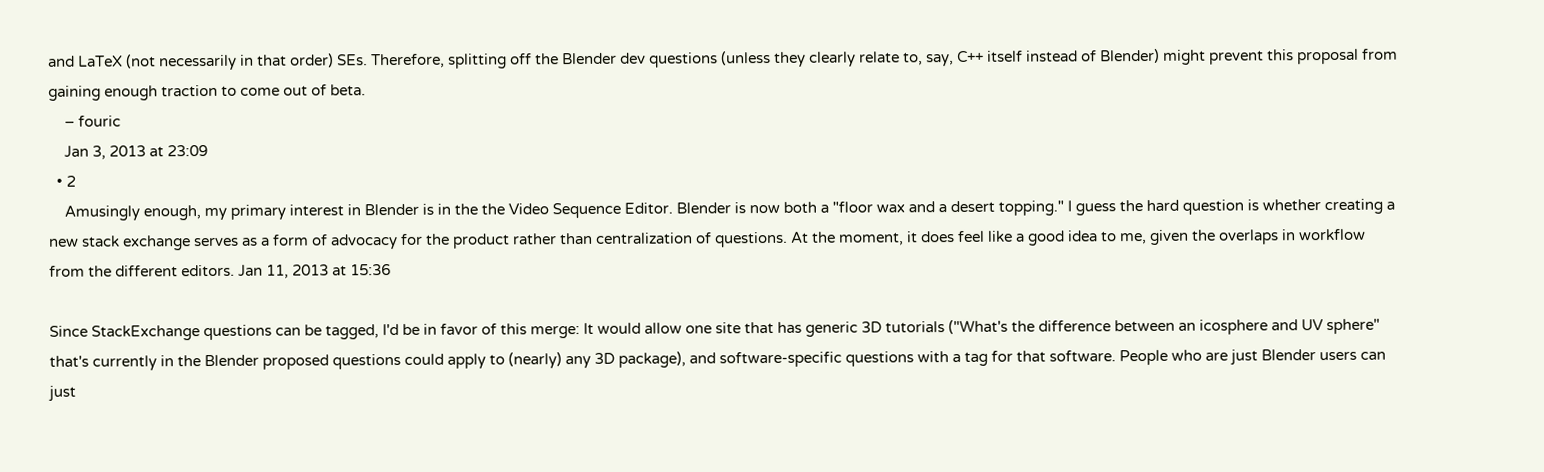and LaTeX (not necessarily in that order) SEs. Therefore, splitting off the Blender dev questions (unless they clearly relate to, say, C++ itself instead of Blender) might prevent this proposal from gaining enough traction to come out of beta.
    – fouric
    Jan 3, 2013 at 23:09
  • 2
    Amusingly enough, my primary interest in Blender is in the the Video Sequence Editor. Blender is now both a "floor wax and a desert topping." I guess the hard question is whether creating a new stack exchange serves as a form of advocacy for the product rather than centralization of questions. At the moment, it does feel like a good idea to me, given the overlaps in workflow from the different editors. Jan 11, 2013 at 15:36

Since StackExchange questions can be tagged, I'd be in favor of this merge: It would allow one site that has generic 3D tutorials ("What's the difference between an icosphere and UV sphere" that's currently in the Blender proposed questions could apply to (nearly) any 3D package), and software-specific questions with a tag for that software. People who are just Blender users can just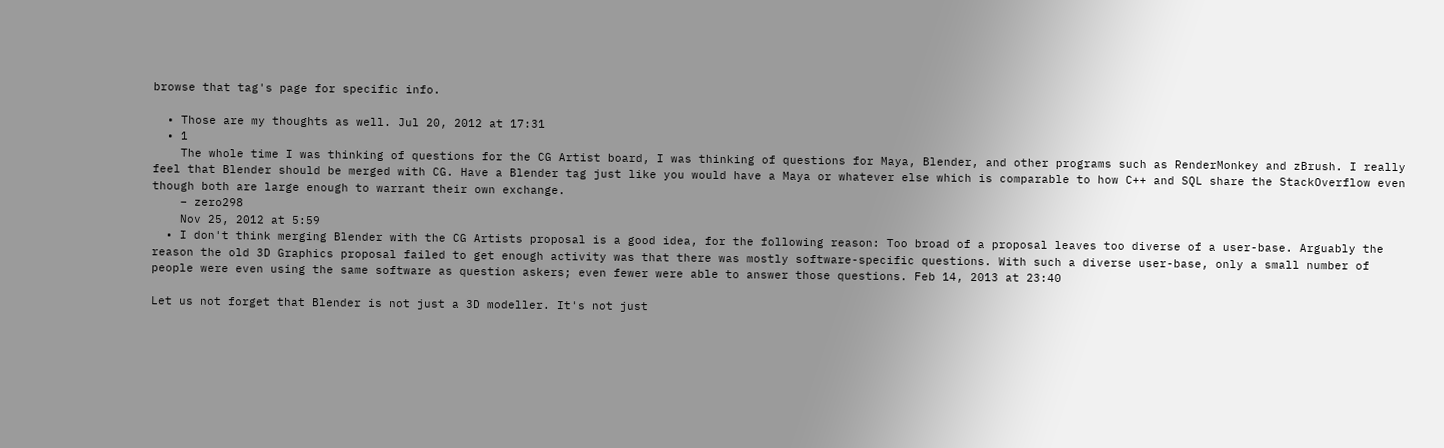browse that tag's page for specific info.

  • Those are my thoughts as well. Jul 20, 2012 at 17:31
  • 1
    The whole time I was thinking of questions for the CG Artist board, I was thinking of questions for Maya, Blender, and other programs such as RenderMonkey and zBrush. I really feel that Blender should be merged with CG. Have a Blender tag just like you would have a Maya or whatever else which is comparable to how C++ and SQL share the StackOverflow even though both are large enough to warrant their own exchange.
    – zero298
    Nov 25, 2012 at 5:59
  • I don't think merging Blender with the CG Artists proposal is a good idea, for the following reason: Too broad of a proposal leaves too diverse of a user-base. Arguably the reason the old 3D Graphics proposal failed to get enough activity was that there was mostly software-specific questions. With such a diverse user-base, only a small number of people were even using the same software as question askers; even fewer were able to answer those questions. Feb 14, 2013 at 23:40

Let us not forget that Blender is not just a 3D modeller. It's not just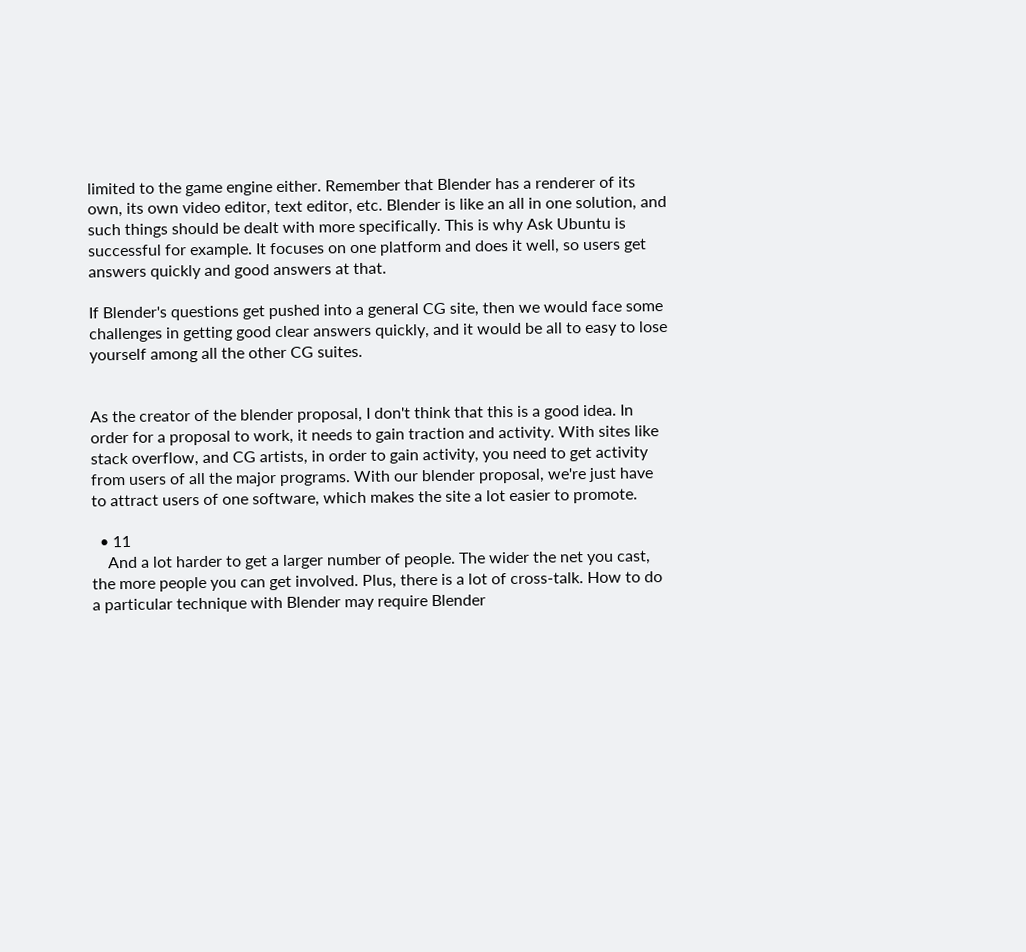limited to the game engine either. Remember that Blender has a renderer of its own, its own video editor, text editor, etc. Blender is like an all in one solution, and such things should be dealt with more specifically. This is why Ask Ubuntu is successful for example. It focuses on one platform and does it well, so users get answers quickly and good answers at that.

If Blender's questions get pushed into a general CG site, then we would face some challenges in getting good clear answers quickly, and it would be all to easy to lose yourself among all the other CG suites.


As the creator of the blender proposal, I don't think that this is a good idea. In order for a proposal to work, it needs to gain traction and activity. With sites like stack overflow, and CG artists, in order to gain activity, you need to get activity from users of all the major programs. With our blender proposal, we're just have to attract users of one software, which makes the site a lot easier to promote.

  • 11
    And a lot harder to get a larger number of people. The wider the net you cast, the more people you can get involved. Plus, there is a lot of cross-talk. How to do a particular technique with Blender may require Blender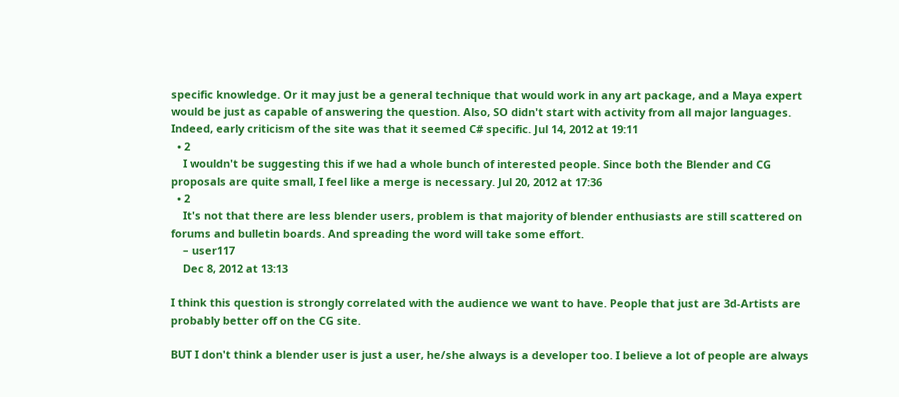specific knowledge. Or it may just be a general technique that would work in any art package, and a Maya expert would be just as capable of answering the question. Also, SO didn't start with activity from all major languages. Indeed, early criticism of the site was that it seemed C# specific. Jul 14, 2012 at 19:11
  • 2
    I wouldn't be suggesting this if we had a whole bunch of interested people. Since both the Blender and CG proposals are quite small, I feel like a merge is necessary. Jul 20, 2012 at 17:36
  • 2
    It's not that there are less blender users, problem is that majority of blender enthusiasts are still scattered on forums and bulletin boards. And spreading the word will take some effort.
    – user117
    Dec 8, 2012 at 13:13

I think this question is strongly correlated with the audience we want to have. People that just are 3d-Artists are probably better off on the CG site.

BUT I don't think a blender user is just a user, he/she always is a developer too. I believe a lot of people are always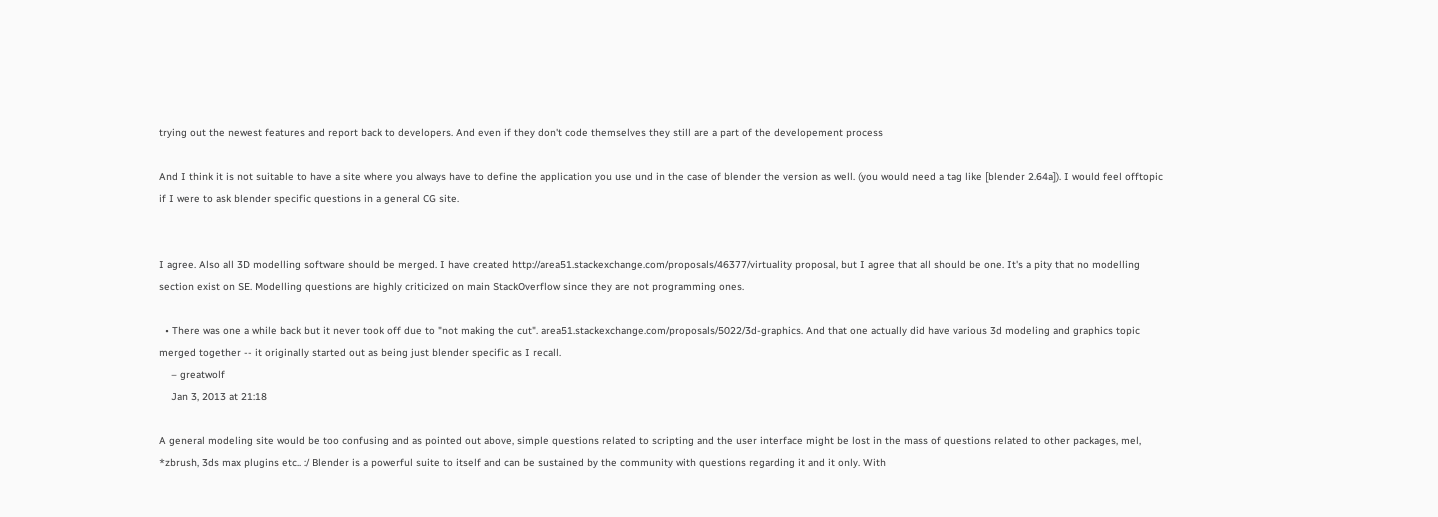trying out the newest features and report back to developers. And even if they don't code themselves they still are a part of the developement process

And I think it is not suitable to have a site where you always have to define the application you use und in the case of blender the version as well. (you would need a tag like [blender 2.64a]). I would feel offtopic if I were to ask blender specific questions in a general CG site.


I agree. Also all 3D modelling software should be merged. I have created http://area51.stackexchange.com/proposals/46377/virtuality proposal, but I agree that all should be one. It's a pity that no modelling section exist on SE. Modelling questions are highly criticized on main StackOverflow since they are not programming ones.

  • There was one a while back but it never took off due to "not making the cut". area51.stackexchange.com/proposals/5022/3d-graphics. And that one actually did have various 3d modeling and graphics topic merged together -- it originally started out as being just blender specific as I recall.
    – greatwolf
    Jan 3, 2013 at 21:18

A general modeling site would be too confusing and as pointed out above, simple questions related to scripting and the user interface might be lost in the mass of questions related to other packages, mel, *zbrush, 3ds max plugins etc.. :/ Blender is a powerful suite to itself and can be sustained by the community with questions regarding it and it only. With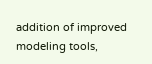addition of improved modeling tools,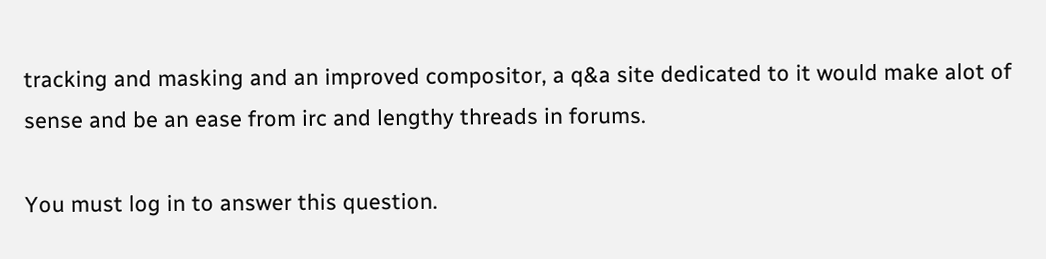tracking and masking and an improved compositor, a q&a site dedicated to it would make alot of sense and be an ease from irc and lengthy threads in forums.

You must log in to answer this question.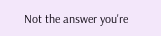Not the answer you're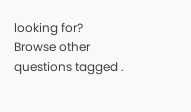looking for? Browse other questions tagged .